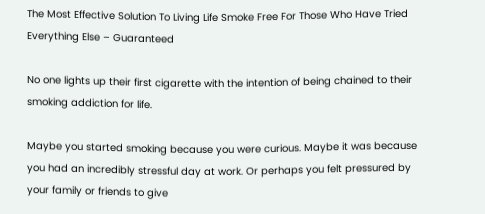The Most Effective Solution To Living Life Smoke Free For Those Who Have Tried Everything Else – Guaranteed

No one lights up their first cigarette with the intention of being chained to their smoking addiction for life.

Maybe you started smoking because you were curious. Maybe it was because you had an incredibly stressful day at work. Or perhaps you felt pressured by your family or friends to give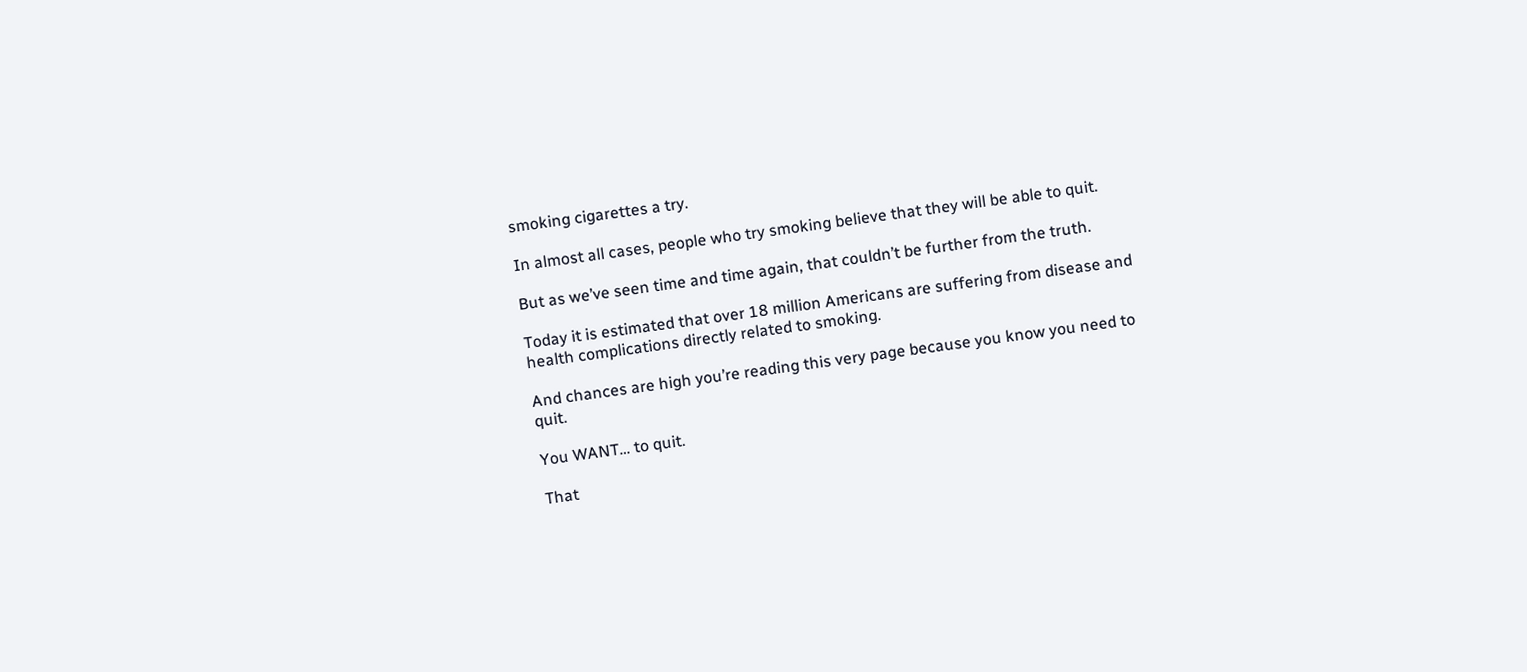smoking cigarettes a try.

In almost all cases, people who try smoking believe that they will be able to quit.

But as we’ve seen time and time again, that couldn’t be further from the truth.

Today it is estimated that over 18 million Americans are suffering from disease and health complications directly related to smoking.

And chances are high you’re reading this very page because you know you need to quit.

You WANT… to quit.

That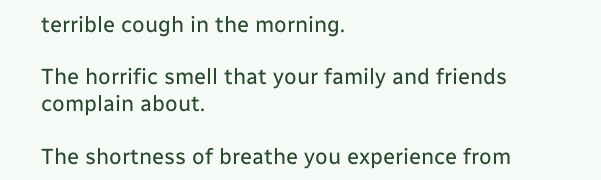terrible cough in the morning.

The horrific smell that your family and friends complain about.

The shortness of breathe you experience from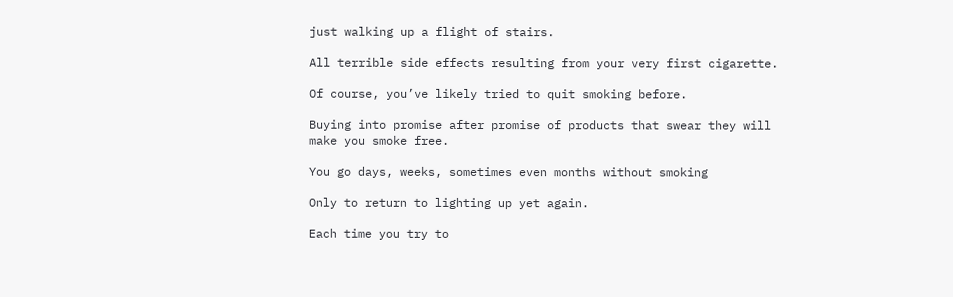just walking up a flight of stairs.

All terrible side effects resulting from your very first cigarette.

Of course, you’ve likely tried to quit smoking before.

Buying into promise after promise of products that swear they will make you smoke free.

You go days, weeks, sometimes even months without smoking

Only to return to lighting up yet again.

Each time you try to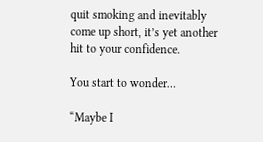quit smoking and inevitably come up short, it’s yet another hit to your confidence.

You start to wonder…

“Maybe I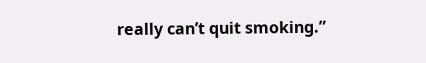really can’t quit smoking.”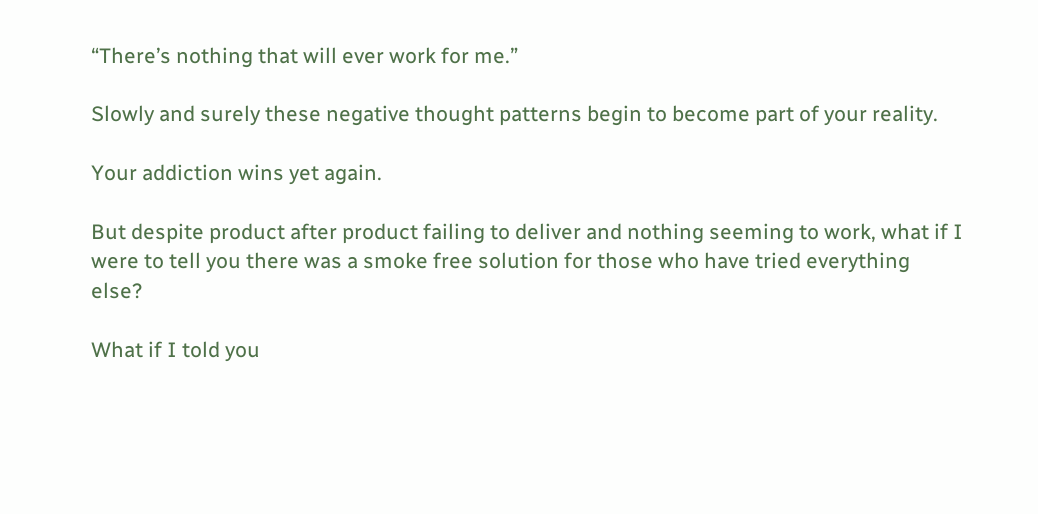“There’s nothing that will ever work for me.”

Slowly and surely these negative thought patterns begin to become part of your reality.

Your addiction wins yet again.

But despite product after product failing to deliver and nothing seeming to work, what if I were to tell you there was a smoke free solution for those who have tried everything else?

What if I told you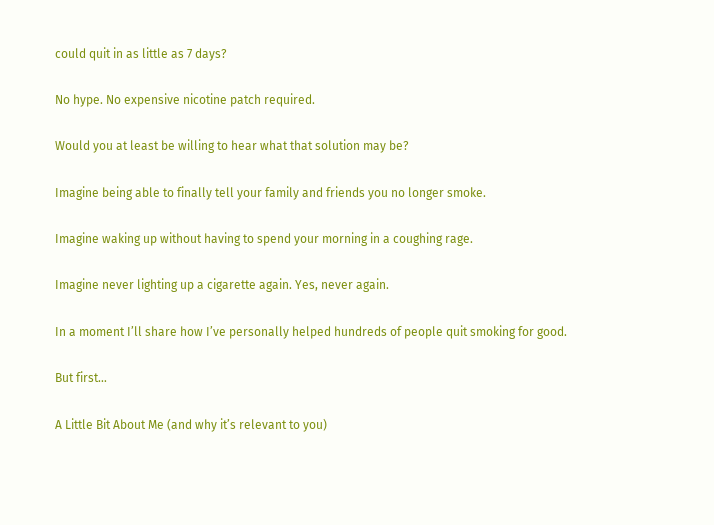could quit in as little as 7 days?

No hype. No expensive nicotine patch required.

Would you at least be willing to hear what that solution may be?

Imagine being able to finally tell your family and friends you no longer smoke.

Imagine waking up without having to spend your morning in a coughing rage.

Imagine never lighting up a cigarette again. Yes, never again.

In a moment I’ll share how I’ve personally helped hundreds of people quit smoking for good.

But first…

A Little Bit About Me (and why it’s relevant to you)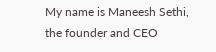My name is Maneesh Sethi, the founder and CEO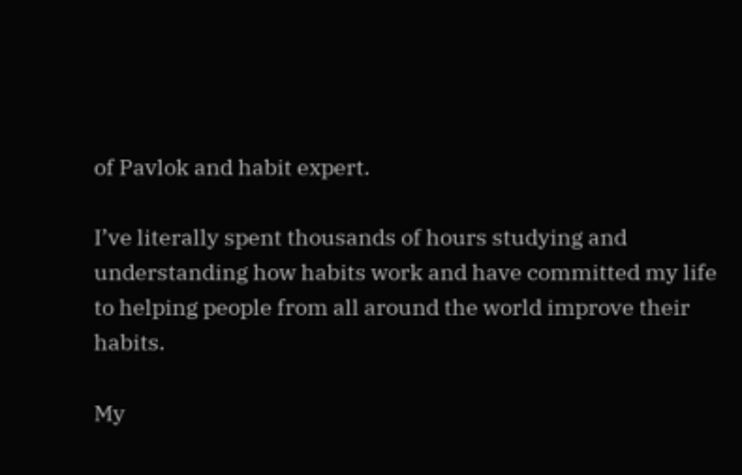of Pavlok and habit expert.

I’ve literally spent thousands of hours studying and understanding how habits work and have committed my life to helping people from all around the world improve their habits.

My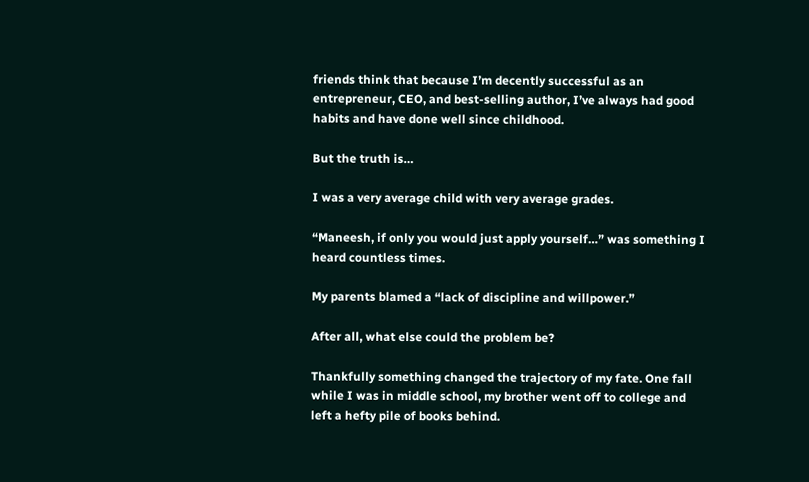friends think that because I’m decently successful as an entrepreneur, CEO, and best-selling author, I’ve always had good habits and have done well since childhood.

But the truth is…

I was a very average child with very average grades.

“Maneesh, if only you would just apply yourself…” was something I heard countless times.

My parents blamed a “lack of discipline and willpower.”

After all, what else could the problem be?

Thankfully something changed the trajectory of my fate. One fall while I was in middle school, my brother went off to college and left a hefty pile of books behind.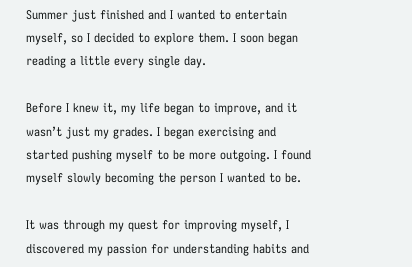Summer just finished and I wanted to entertain myself, so I decided to explore them. I soon began reading a little every single day.

Before I knew it, my life began to improve, and it wasn’t just my grades. I began exercising and started pushing myself to be more outgoing. I found myself slowly becoming the person I wanted to be.

It was through my quest for improving myself, I discovered my passion for understanding habits and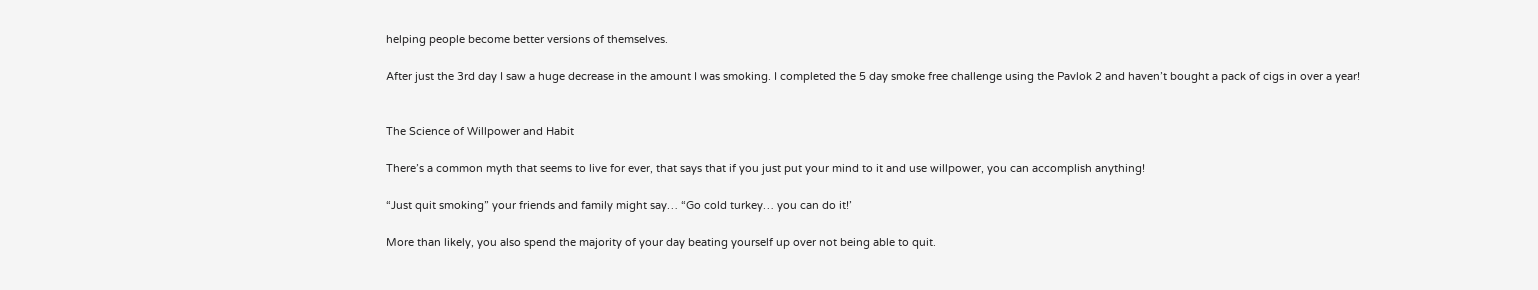helping people become better versions of themselves.

After just the 3rd day I saw a huge decrease in the amount I was smoking. I completed the 5 day smoke free challenge using the Pavlok 2 and haven’t bought a pack of cigs in over a year!


The Science of Willpower and Habit

There’s a common myth that seems to live for ever, that says that if you just put your mind to it and use willpower, you can accomplish anything!

“Just quit smoking” your friends and family might say… “Go cold turkey… you can do it!’

More than likely, you also spend the majority of your day beating yourself up over not being able to quit.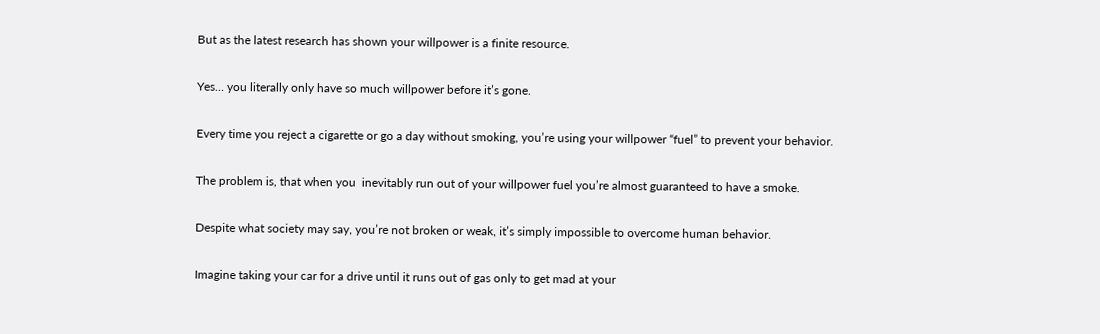But as the latest research has shown your willpower is a finite resource.

Yes… you literally only have so much willpower before it’s gone.

Every time you reject a cigarette or go a day without smoking, you’re using your willpower “fuel” to prevent your behavior.

The problem is, that when you  inevitably run out of your willpower fuel you’re almost guaranteed to have a smoke.

Despite what society may say, you’re not broken or weak, it’s simply impossible to overcome human behavior.

Imagine taking your car for a drive until it runs out of gas only to get mad at your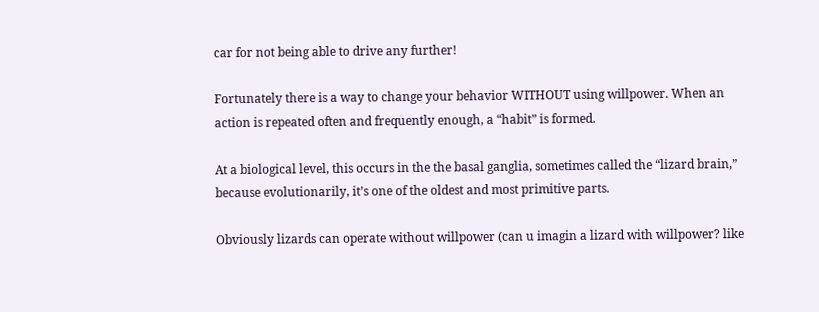car for not being able to drive any further!

Fortunately there is a way to change your behavior WITHOUT using willpower. When an action is repeated often and frequently enough, a “habit” is formed.

At a biological level, this occurs in the the basal ganglia, sometimes called the “lizard brain,” because evolutionarily, it’s one of the oldest and most primitive parts.

Obviously lizards can operate without willpower (can u imagin a lizard with willpower? like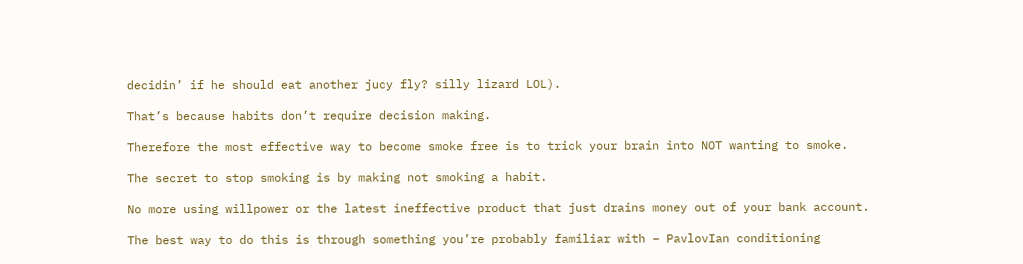decidin’ if he should eat another jucy fly? silly lizard LOL).

That’s because habits don’t require decision making.

Therefore the most effective way to become smoke free is to trick your brain into NOT wanting to smoke.

The secret to stop smoking is by making not smoking a habit.

No more using willpower or the latest ineffective product that just drains money out of your bank account.

The best way to do this is through something you’re probably familiar with – PavlovIan conditioning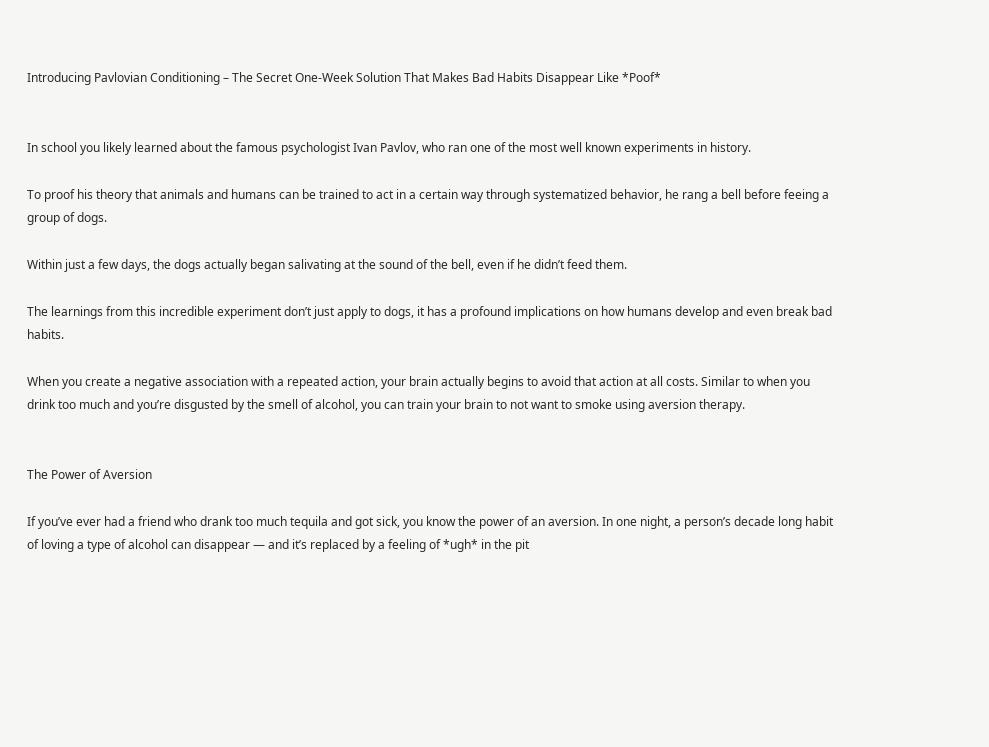Introducing Pavlovian Conditioning – The Secret One-Week Solution That Makes Bad Habits Disappear Like *Poof*


In school you likely learned about the famous psychologist Ivan Pavlov, who ran one of the most well known experiments in history.

To proof his theory that animals and humans can be trained to act in a certain way through systematized behavior, he rang a bell before feeing a group of dogs.

Within just a few days, the dogs actually began salivating at the sound of the bell, even if he didn’t feed them.

The learnings from this incredible experiment don’t just apply to dogs, it has a profound implications on how humans develop and even break bad habits.

When you create a negative association with a repeated action, your brain actually begins to avoid that action at all costs. Similar to when you drink too much and you’re disgusted by the smell of alcohol, you can train your brain to not want to smoke using aversion therapy.


The Power of Aversion

If you’ve ever had a friend who drank too much tequila and got sick, you know the power of an aversion. In one night, a person’s decade long habit of loving a type of alcohol can disappear — and it’s replaced by a feeling of *ugh* in the pit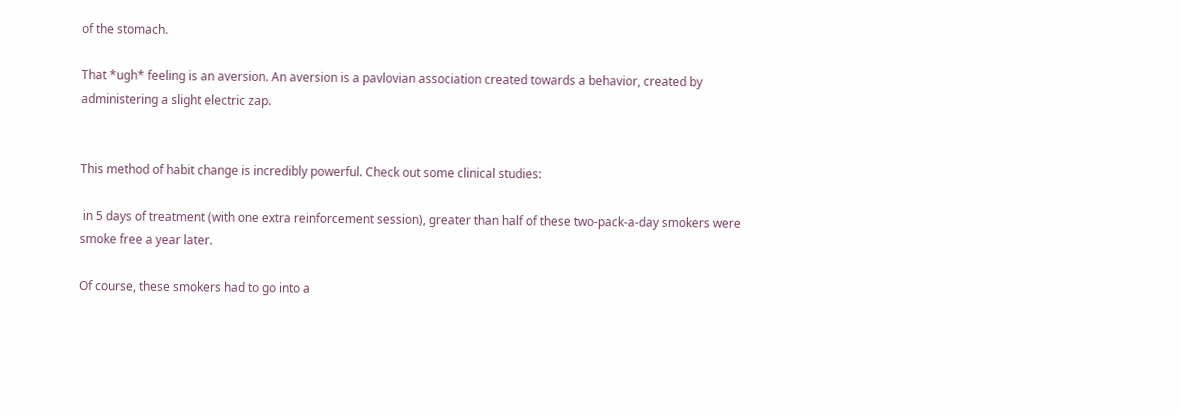of the stomach.

That *ugh* feeling is an aversion. An aversion is a pavlovian association created towards a behavior, created by administering a slight electric zap.


This method of habit change is incredibly powerful. Check out some clinical studies:

 in 5 days of treatment (with one extra reinforcement session), greater than half of these two-pack-a-day smokers were smoke free a year later.

Of course, these smokers had to go into a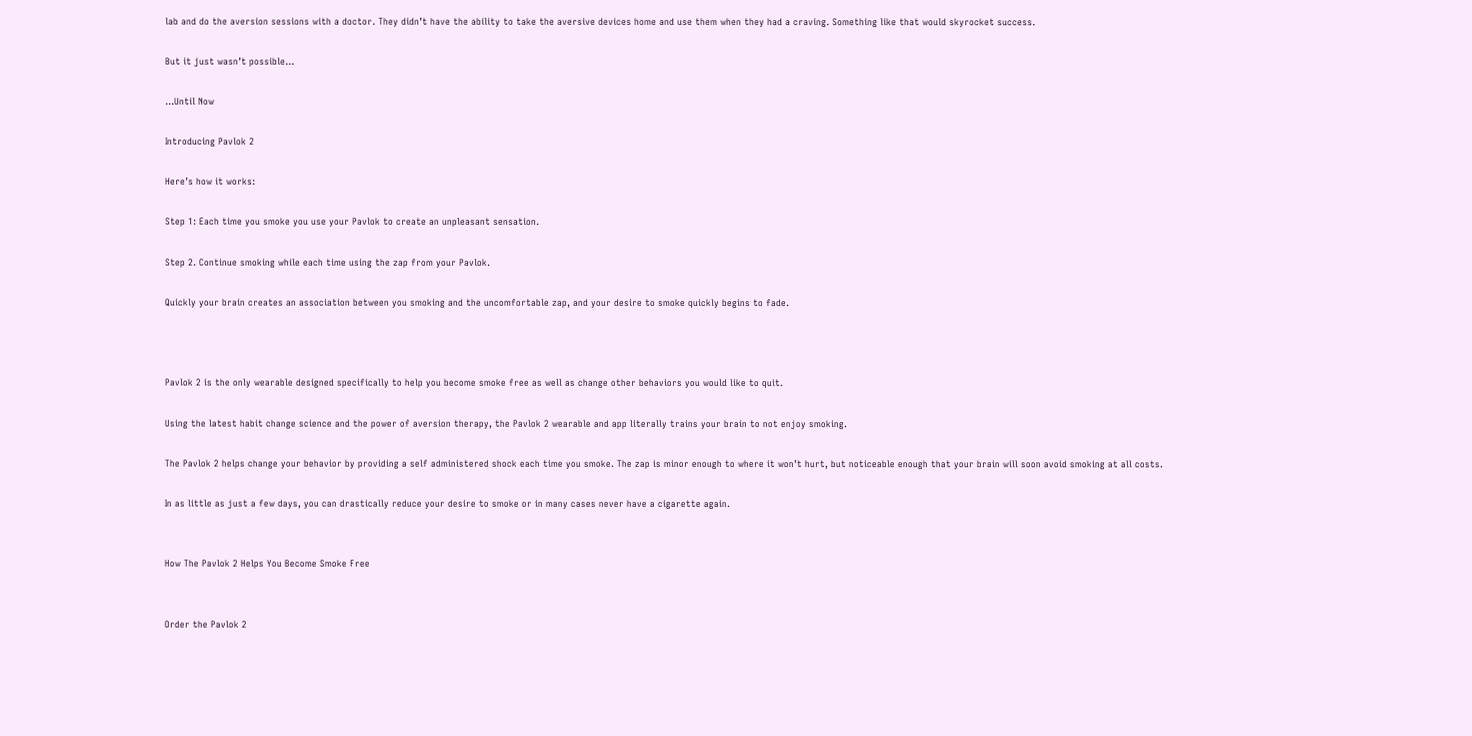lab and do the aversion sessions with a doctor. They didn’t have the ability to take the aversive devices home and use them when they had a craving. Something like that would skyrocket success.

But it just wasn’t possible…

…Until Now

Introducing Pavlok 2

Here’s how it works:

Step 1: Each time you smoke you use your Pavlok to create an unpleasant sensation.

Step 2. Continue smoking while each time using the zap from your Pavlok.

Quickly your brain creates an association between you smoking and the uncomfortable zap, and your desire to smoke quickly begins to fade.



Pavlok 2 is the only wearable designed specifically to help you become smoke free as well as change other behaviors you would like to quit.

Using the latest habit change science and the power of aversion therapy, the Pavlok 2 wearable and app literally trains your brain to not enjoy smoking.

The Pavlok 2 helps change your behavior by providing a self administered shock each time you smoke. The zap is minor enough to where it won’t hurt, but noticeable enough that your brain will soon avoid smoking at all costs.

In as little as just a few days, you can drastically reduce your desire to smoke or in many cases never have a cigarette again.


How The Pavlok 2 Helps You Become Smoke Free


Order the Pavlok 2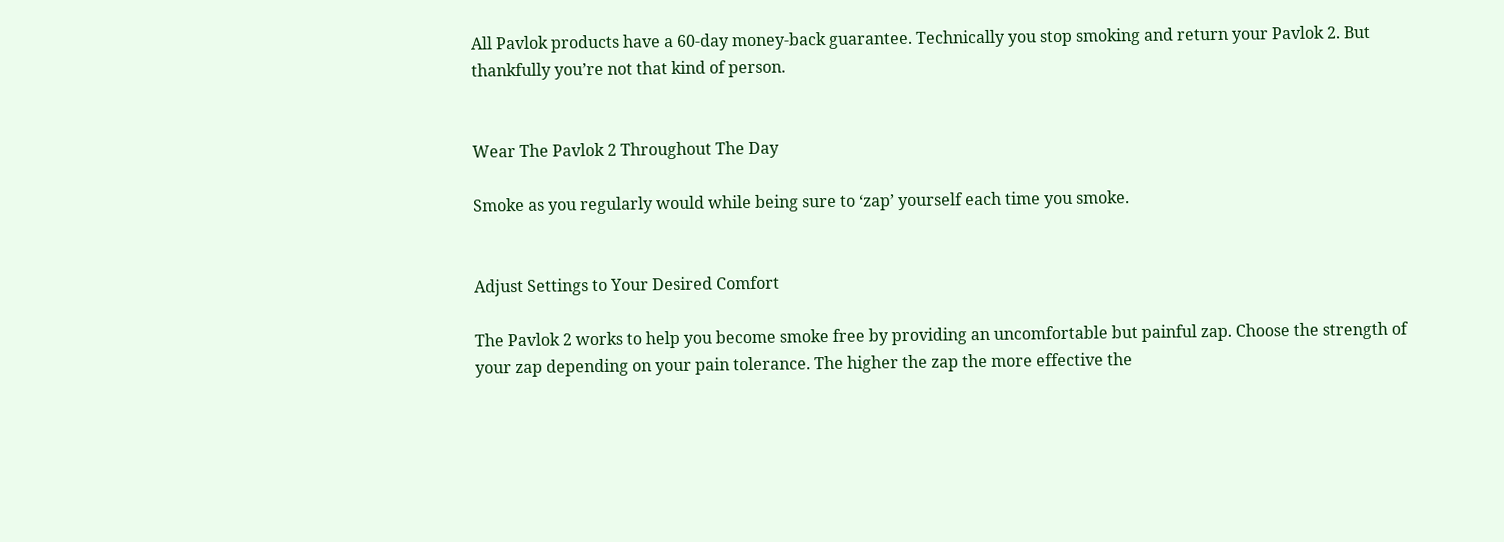All Pavlok products have a 60-day money-back guarantee. Technically you stop smoking and return your Pavlok 2. But thankfully you’re not that kind of person.


Wear The Pavlok 2 Throughout The Day

Smoke as you regularly would while being sure to ‘zap’ yourself each time you smoke.


Adjust Settings to Your Desired Comfort

The Pavlok 2 works to help you become smoke free by providing an uncomfortable but painful zap. Choose the strength of your zap depending on your pain tolerance. The higher the zap the more effective the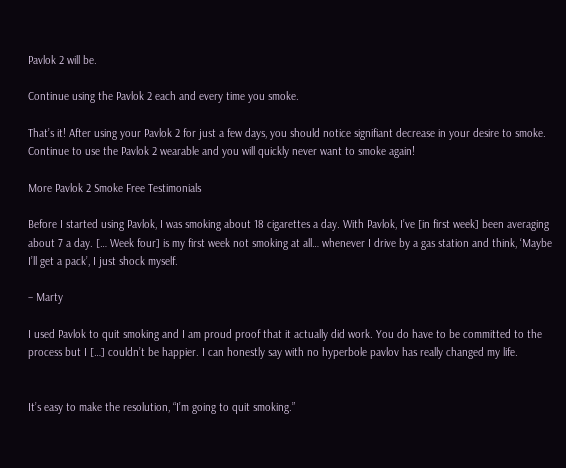Pavlok 2 will be.

Continue using the Pavlok 2 each and every time you smoke.

That’s it! After using your Pavlok 2 for just a few days, you should notice signifiant decrease in your desire to smoke. Continue to use the Pavlok 2 wearable and you will quickly never want to smoke again!

More Pavlok 2 Smoke Free Testimonials

Before I started using Pavlok, I was smoking about 18 cigarettes a day. With Pavlok, I’ve [in first week] been averaging about 7 a day. [… Week four] is my first week not smoking at all… whenever I drive by a gas station and think, ‘Maybe I’ll get a pack’, I just shock myself.

– Marty

I used Pavlok to quit smoking and I am proud proof that it actually did work. You do have to be committed to the process but I […] couldn’t be happier. I can honestly say with no hyperbole pavlov has really changed my life.


It’s easy to make the resolution, “I’m going to quit smoking.”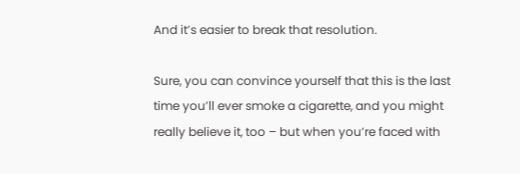And it’s easier to break that resolution.

Sure, you can convince yourself that this is the last time you’ll ever smoke a cigarette, and you might really believe it, too – but when you’re faced with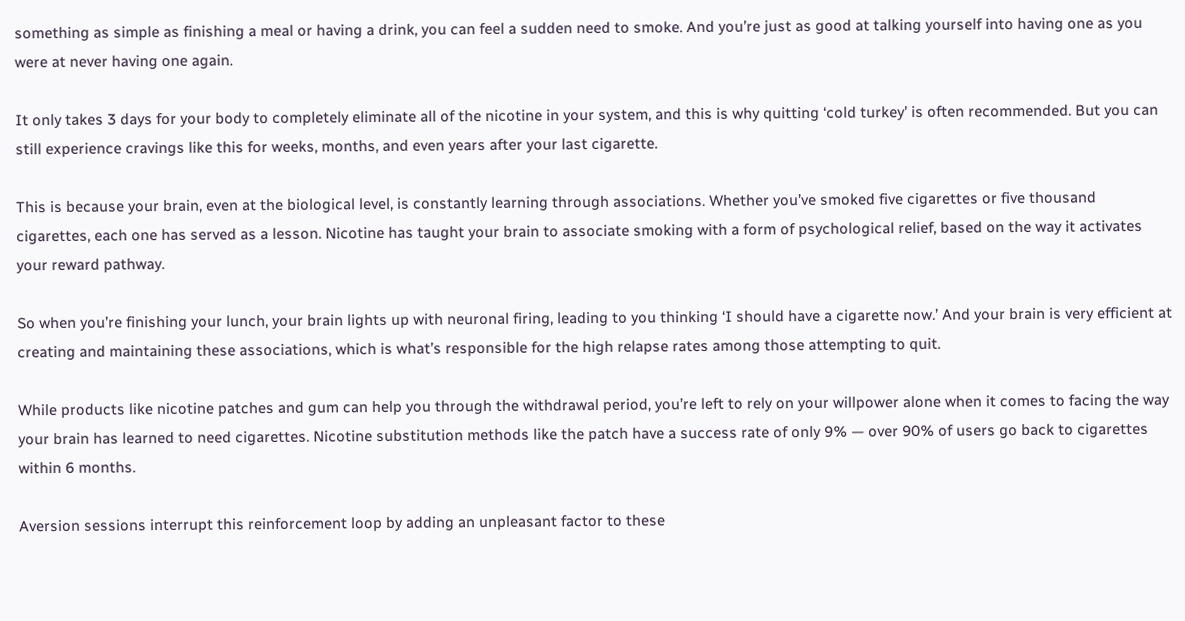something as simple as finishing a meal or having a drink, you can feel a sudden need to smoke. And you’re just as good at talking yourself into having one as you were at never having one again.

It only takes 3 days for your body to completely eliminate all of the nicotine in your system, and this is why quitting ‘cold turkey’ is often recommended. But you can still experience cravings like this for weeks, months, and even years after your last cigarette.

This is because your brain, even at the biological level, is constantly learning through associations. Whether you’ve smoked five cigarettes or five thousand cigarettes, each one has served as a lesson. Nicotine has taught your brain to associate smoking with a form of psychological relief, based on the way it activates your reward pathway.

So when you’re finishing your lunch, your brain lights up with neuronal firing, leading to you thinking ‘I should have a cigarette now.’ And your brain is very efficient at creating and maintaining these associations, which is what’s responsible for the high relapse rates among those attempting to quit.

While products like nicotine patches and gum can help you through the withdrawal period, you’re left to rely on your willpower alone when it comes to facing the way your brain has learned to need cigarettes. Nicotine substitution methods like the patch have a success rate of only 9% — over 90% of users go back to cigarettes within 6 months.

Aversion sessions interrupt this reinforcement loop by adding an unpleasant factor to these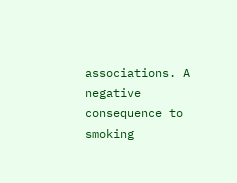associations. A negative consequence to smoking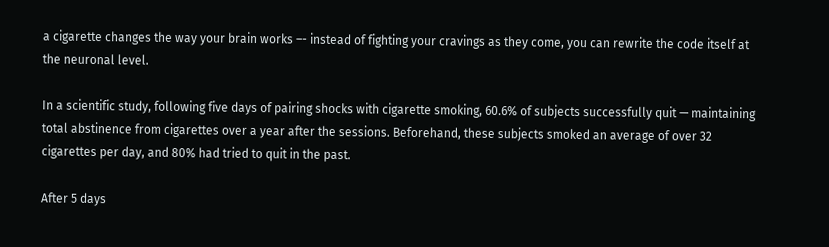a cigarette changes the way your brain works –- instead of fighting your cravings as they come, you can rewrite the code itself at the neuronal level.

In a scientific study, following five days of pairing shocks with cigarette smoking, 60.6% of subjects successfully quit — maintaining total abstinence from cigarettes over a year after the sessions. Beforehand, these subjects smoked an average of over 32 cigarettes per day, and 80% had tried to quit in the past.

After 5 days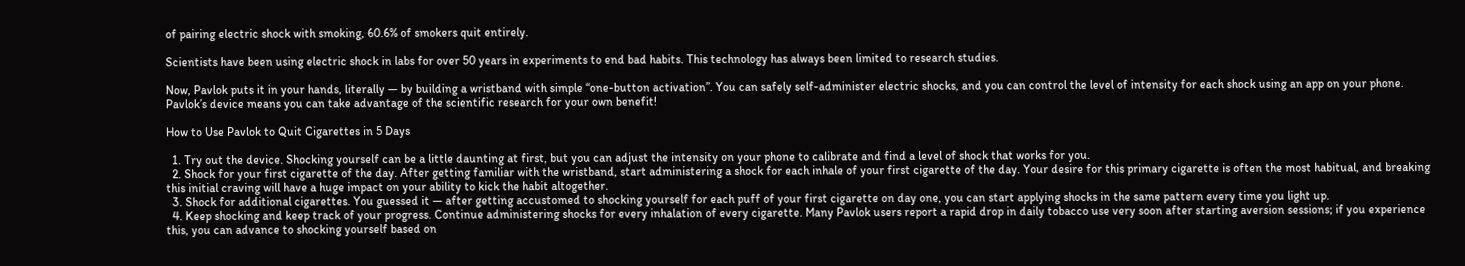of pairing electric shock with smoking, 60.6% of smokers quit entirely.

Scientists have been using electric shock in labs for over 50 years in experiments to end bad habits. This technology has always been limited to research studies.

Now, Pavlok puts it in your hands, literally — by building a wristband with simple “one-button activation”. You can safely self-administer electric shocks, and you can control the level of intensity for each shock using an app on your phone. Pavlok’s device means you can take advantage of the scientific research for your own benefit!

How to Use Pavlok to Quit Cigarettes in 5 Days

  1. Try out the device. Shocking yourself can be a little daunting at first, but you can adjust the intensity on your phone to calibrate and find a level of shock that works for you.
  2. Shock for your first cigarette of the day. After getting familiar with the wristband, start administering a shock for each inhale of your first cigarette of the day. Your desire for this primary cigarette is often the most habitual, and breaking this initial craving will have a huge impact on your ability to kick the habit altogether.
  3. Shock for additional cigarettes. You guessed it — after getting accustomed to shocking yourself for each puff of your first cigarette on day one, you can start applying shocks in the same pattern every time you light up.
  4. Keep shocking and keep track of your progress. Continue administering shocks for every inhalation of every cigarette. Many Pavlok users report a rapid drop in daily tobacco use very soon after starting aversion sessions; if you experience this, you can advance to shocking yourself based on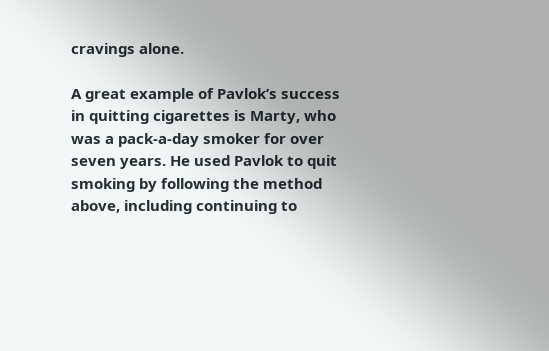cravings alone.

A great example of Pavlok’s success in quitting cigarettes is Marty, who was a pack-a-day smoker for over seven years. He used Pavlok to quit smoking by following the method above, including continuing to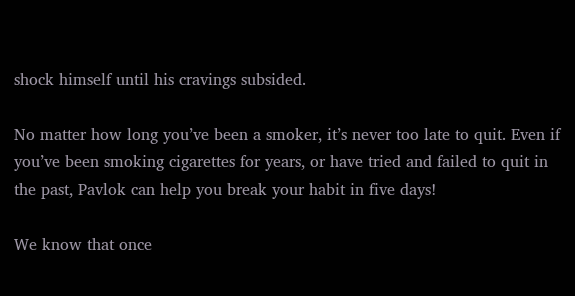shock himself until his cravings subsided.

No matter how long you’ve been a smoker, it’s never too late to quit. Even if you’ve been smoking cigarettes for years, or have tried and failed to quit in the past, Pavlok can help you break your habit in five days!

We know that once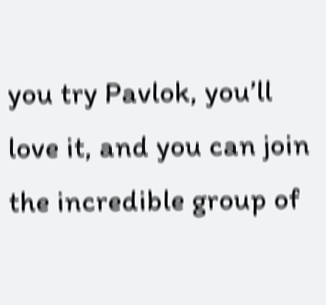you try Pavlok, you’ll love it, and you can join the incredible group of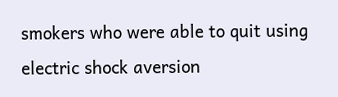smokers who were able to quit using electric shock aversion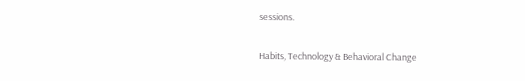sessions.


Habits, Technology & Behavioral Change